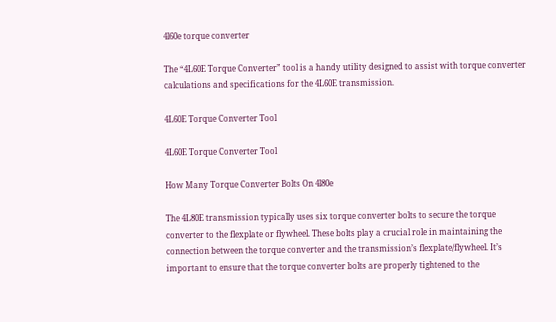4l60e torque converter

The “4L60E Torque Converter” tool is a handy utility designed to assist with torque converter calculations and specifications for the 4L60E transmission.

4L60E Torque Converter Tool

4L60E Torque Converter Tool

How Many Torque Converter Bolts On 4l80e

The 4L80E transmission typically uses six torque converter bolts to secure the torque converter to the flexplate or flywheel. These bolts play a crucial role in maintaining the connection between the torque converter and the transmission’s flexplate/flywheel. It’s important to ensure that the torque converter bolts are properly tightened to the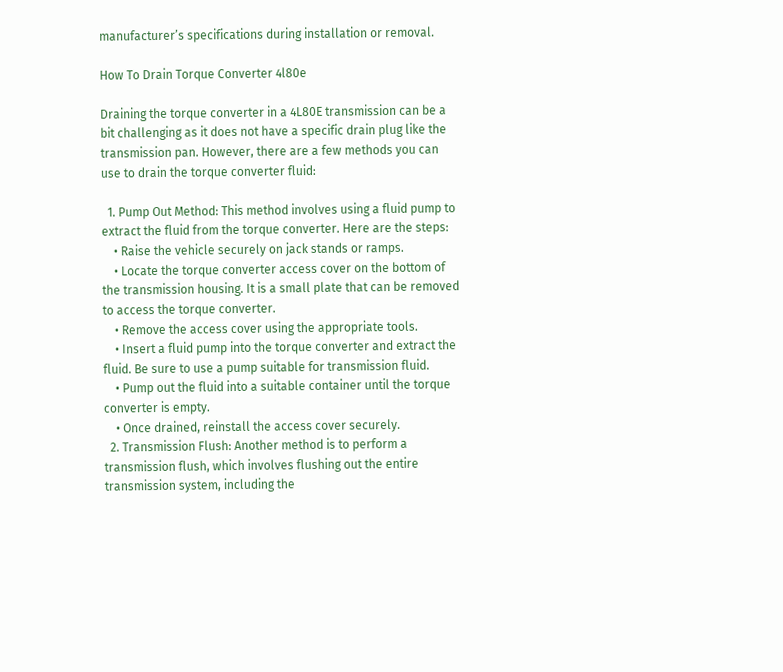manufacturer’s specifications during installation or removal.

How To Drain Torque Converter 4l80e

Draining the torque converter in a 4L80E transmission can be a bit challenging as it does not have a specific drain plug like the transmission pan. However, there are a few methods you can use to drain the torque converter fluid:

  1. Pump Out Method: This method involves using a fluid pump to extract the fluid from the torque converter. Here are the steps:
    • Raise the vehicle securely on jack stands or ramps.
    • Locate the torque converter access cover on the bottom of the transmission housing. It is a small plate that can be removed to access the torque converter.
    • Remove the access cover using the appropriate tools.
    • Insert a fluid pump into the torque converter and extract the fluid. Be sure to use a pump suitable for transmission fluid.
    • Pump out the fluid into a suitable container until the torque converter is empty.
    • Once drained, reinstall the access cover securely.
  2. Transmission Flush: Another method is to perform a transmission flush, which involves flushing out the entire transmission system, including the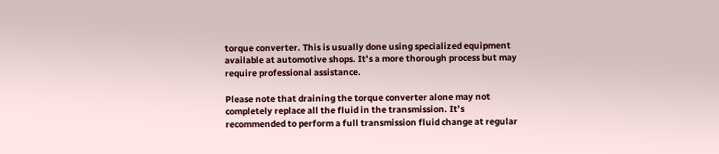torque converter. This is usually done using specialized equipment available at automotive shops. It’s a more thorough process but may require professional assistance.

Please note that draining the torque converter alone may not completely replace all the fluid in the transmission. It’s recommended to perform a full transmission fluid change at regular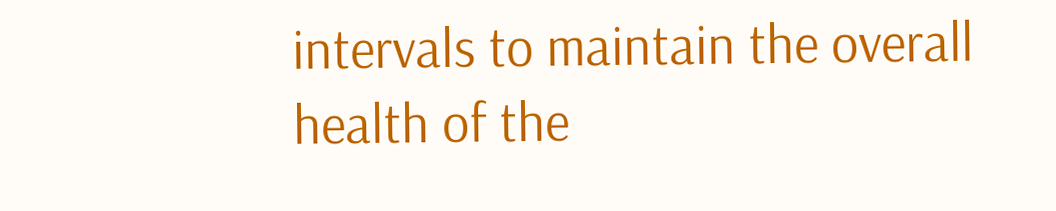intervals to maintain the overall health of the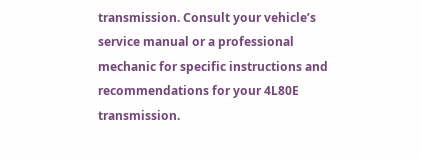transmission. Consult your vehicle’s service manual or a professional mechanic for specific instructions and recommendations for your 4L80E transmission.